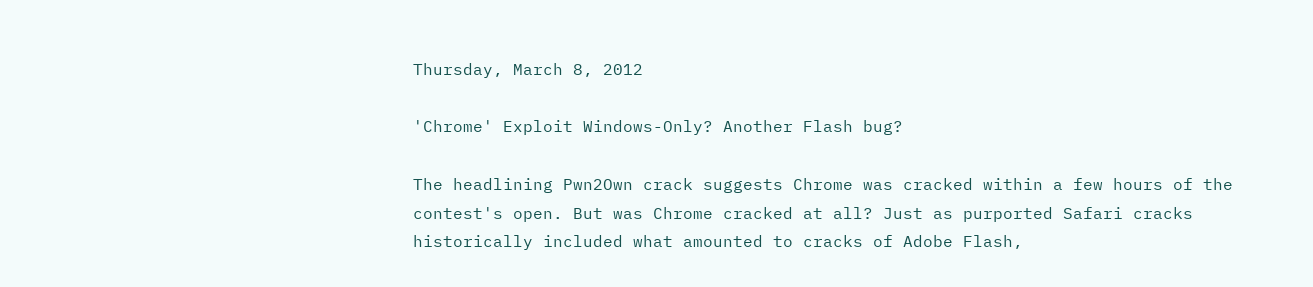Thursday, March 8, 2012

'Chrome' Exploit Windows-Only? Another Flash bug?

The headlining Pwn2Own crack suggests Chrome was cracked within a few hours of the contest's open. But was Chrome cracked at all? Just as purported Safari cracks historically included what amounted to cracks of Adobe Flash,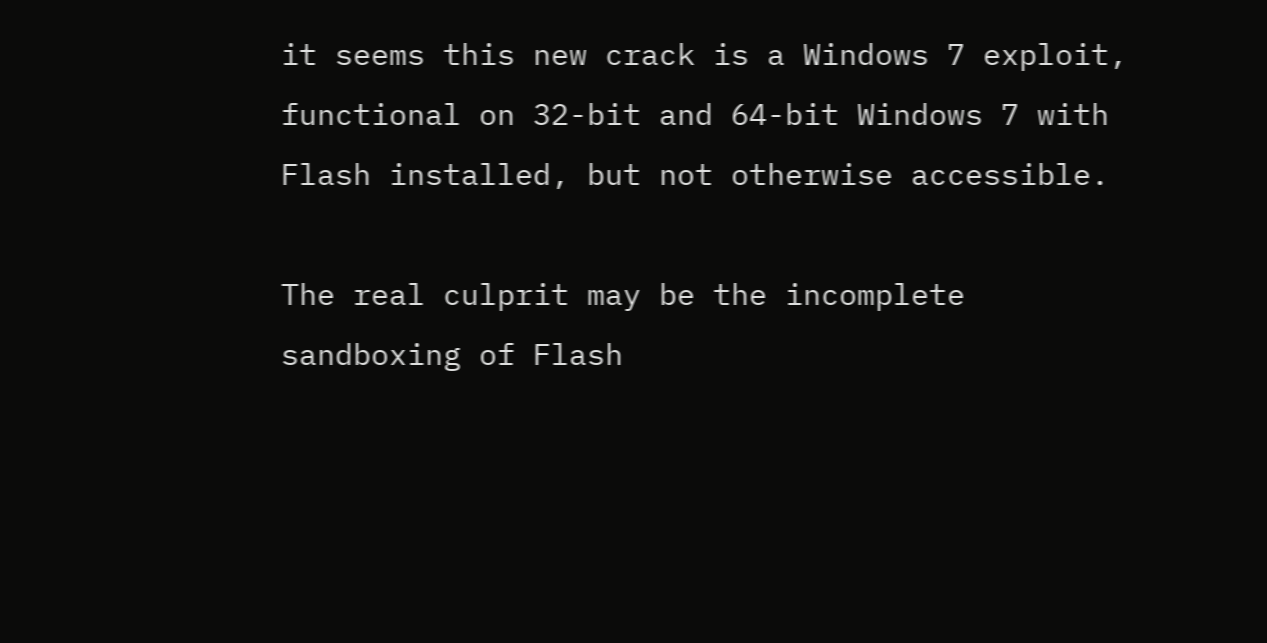it seems this new crack is a Windows 7 exploit, functional on 32-bit and 64-bit Windows 7 with Flash installed, but not otherwise accessible.

The real culprit may be the incomplete sandboxing of Flash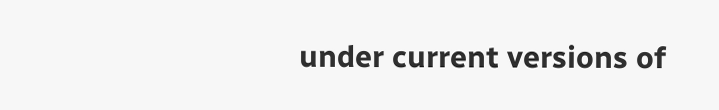under current versions of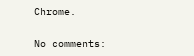Chrome.

No comments: